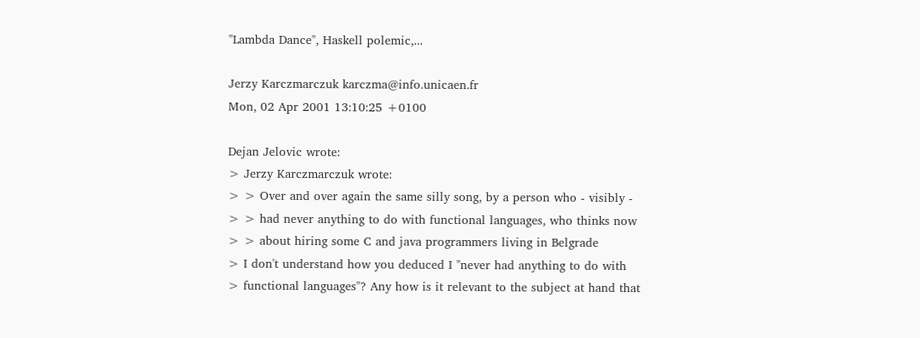"Lambda Dance", Haskell polemic,...

Jerzy Karczmarczuk karczma@info.unicaen.fr
Mon, 02 Apr 2001 13:10:25 +0100

Dejan Jelovic wrote:
> Jerzy Karczmarczuk wrote:
> > Over and over again the same silly song, by a person who - visibly -
> > had never anything to do with functional languages, who thinks now
> > about hiring some C and java programmers living in Belgrade
> I don't understand how you deduced I "never had anything to do with
> functional languages"? Any how is it relevant to the subject at hand that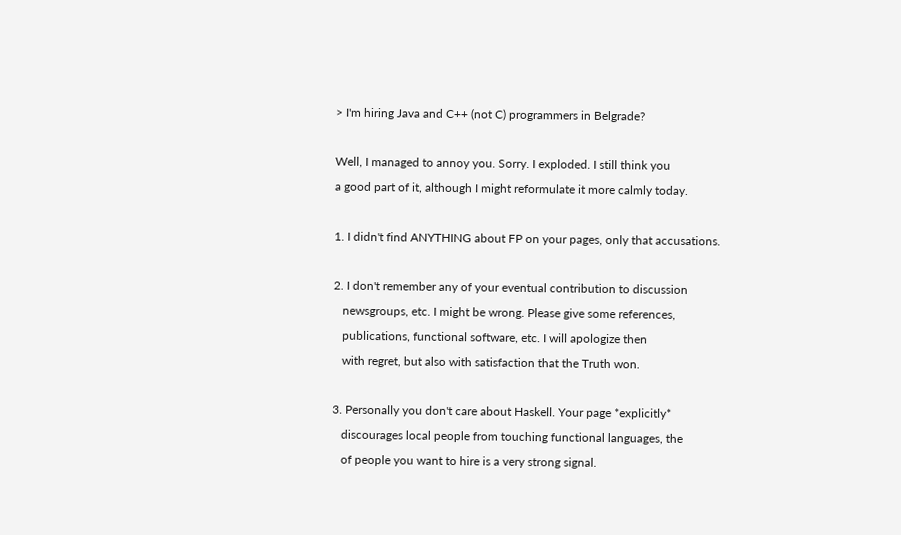> I'm hiring Java and C++ (not C) programmers in Belgrade?

Well, I managed to annoy you. Sorry. I exploded. I still think you
a good part of it, although I might reformulate it more calmly today.

1. I didn't find ANYTHING about FP on your pages, only that accusations.

2. I don't remember any of your eventual contribution to discussion
   newsgroups, etc. I might be wrong. Please give some references,
   publications, functional software, etc. I will apologize then
   with regret, but also with satisfaction that the Truth won.

3. Personally you don't care about Haskell. Your page *explicitly*
   discourages local people from touching functional languages, the
   of people you want to hire is a very strong signal.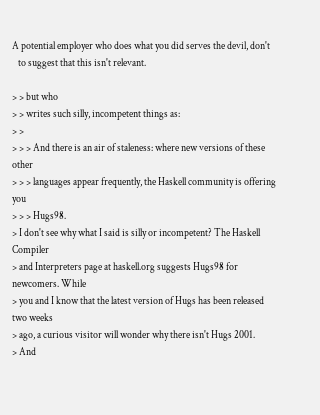A potential employer who does what you did serves the devil, don't
   to suggest that this isn't relevant.

> > but who
> > writes such silly, incompetent things as:
> >
> > > And there is an air of staleness: where new versions of these other
> > > languages appear frequently, the Haskell community is offering you
> > > Hugs98.
> I don't see why what I said is silly or incompetent? The Haskell Compiler
> and Interpreters page at haskell.org suggests Hugs98 for newcomers. While
> you and I know that the latest version of Hugs has been released two weeks
> ago, a curious visitor will wonder why there isn't Hugs 2001.
> And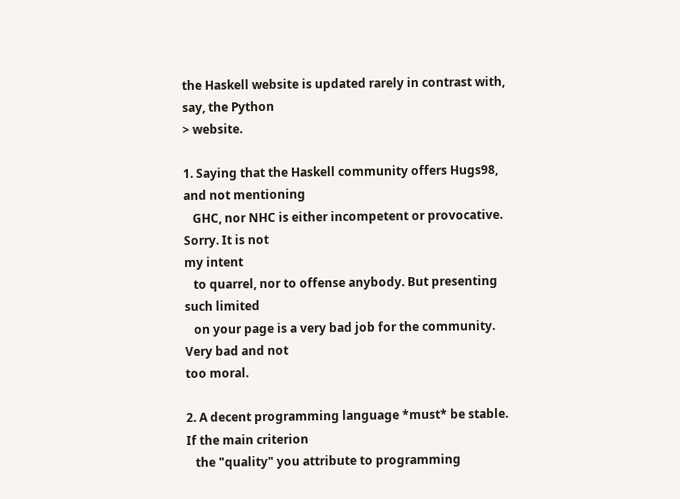the Haskell website is updated rarely in contrast with, say, the Python
> website.

1. Saying that the Haskell community offers Hugs98, and not mentioning
   GHC, nor NHC is either incompetent or provocative. Sorry. It is not
my intent
   to quarrel, nor to offense anybody. But presenting such limited
   on your page is a very bad job for the community. Very bad and not
too moral.

2. A decent programming language *must* be stable. If the main criterion
   the "quality" you attribute to programming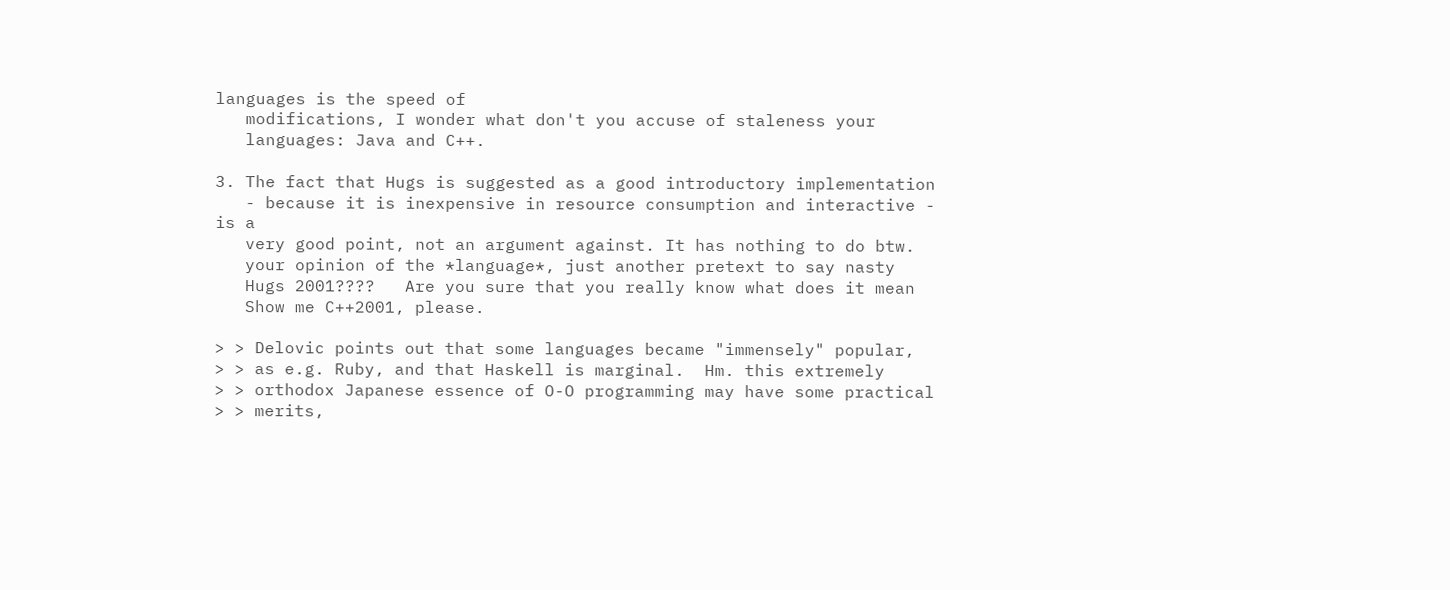languages is the speed of
   modifications, I wonder what don't you accuse of staleness your
   languages: Java and C++.

3. The fact that Hugs is suggested as a good introductory implementation
   - because it is inexpensive in resource consumption and interactive -
is a
   very good point, not an argument against. It has nothing to do btw.
   your opinion of the *language*, just another pretext to say nasty
   Hugs 2001????   Are you sure that you really know what does it mean
   Show me C++2001, please.

> > Delovic points out that some languages became "immensely" popular,
> > as e.g. Ruby, and that Haskell is marginal.  Hm. this extremely
> > orthodox Japanese essence of O-O programming may have some practical
> > merits,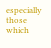especially those which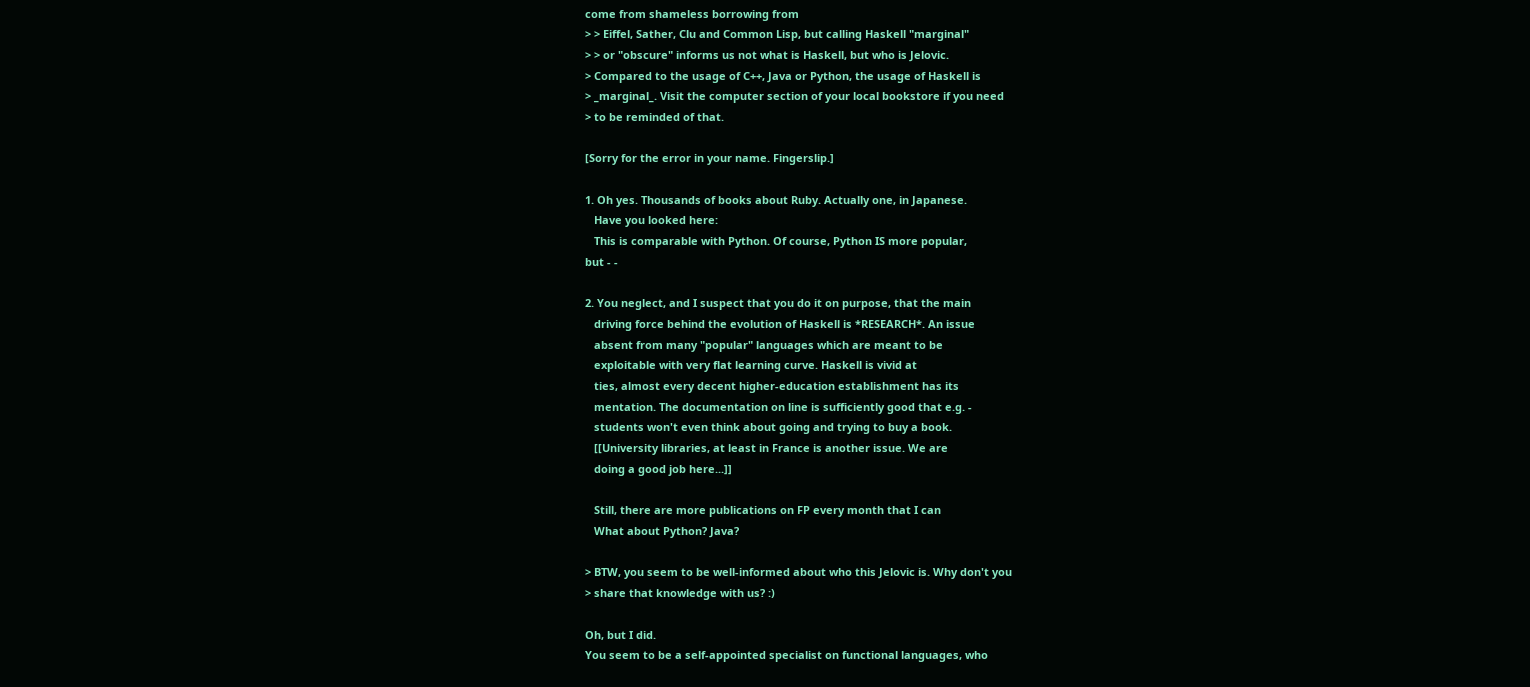come from shameless borrowing from
> > Eiffel, Sather, Clu and Common Lisp, but calling Haskell "marginal"
> > or "obscure" informs us not what is Haskell, but who is Jelovic.
> Compared to the usage of C++, Java or Python, the usage of Haskell is
> _marginal_. Visit the computer section of your local bookstore if you need
> to be reminded of that.

[Sorry for the error in your name. Fingerslip.]

1. Oh yes. Thousands of books about Ruby. Actually one, in Japanese.
   Have you looked here:
   This is comparable with Python. Of course, Python IS more popular,
but - -

2. You neglect, and I suspect that you do it on purpose, that the main
   driving force behind the evolution of Haskell is *RESEARCH*. An issue
   absent from many "popular" languages which are meant to be
   exploitable with very flat learning curve. Haskell is vivid at
   ties, almost every decent higher-education establishment has its
   mentation. The documentation on line is sufficiently good that e.g. -
   students won't even think about going and trying to buy a book.
   [[University libraries, at least in France is another issue. We are
   doing a good job here...]]

   Still, there are more publications on FP every month that I can
   What about Python? Java?

> BTW, you seem to be well-informed about who this Jelovic is. Why don't you
> share that knowledge with us? :)

Oh, but I did.
You seem to be a self-appointed specialist on functional languages, who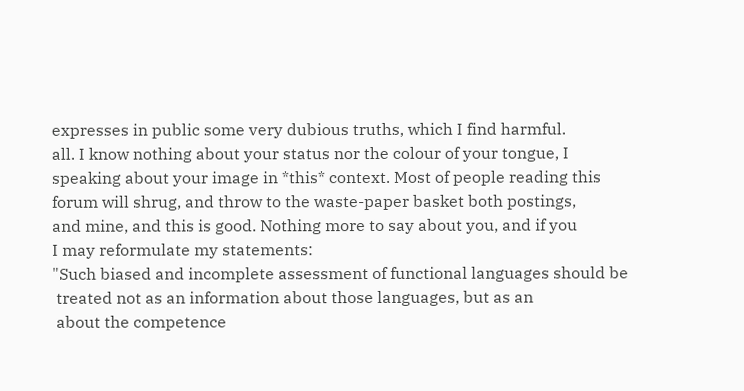expresses in public some very dubious truths, which I find harmful.
all. I know nothing about your status nor the colour of your tongue, I
speaking about your image in *this* context. Most of people reading this
forum will shrug, and throw to the waste-paper basket both postings,
and mine, and this is good. Nothing more to say about you, and if you
I may reformulate my statements:
"Such biased and incomplete assessment of functional languages should be
 treated not as an information about those languages, but as an
 about the competence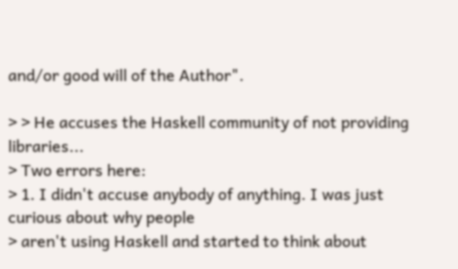and/or good will of the Author".

> > He accuses the Haskell community of not providing libraries...
> Two errors here:
> 1. I didn't accuse anybody of anything. I was just curious about why people
> aren't using Haskell and started to think about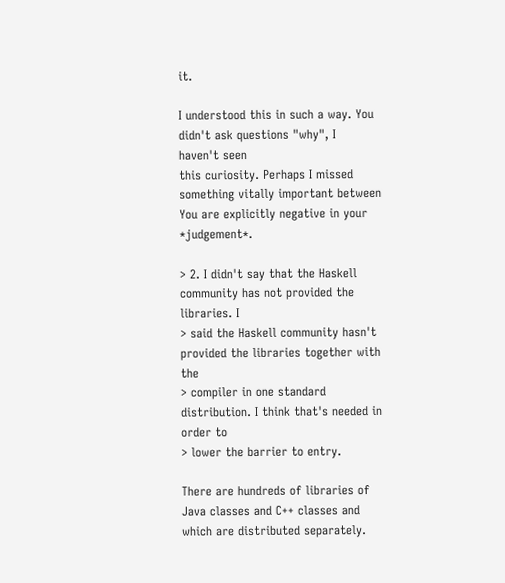it.

I understood this in such a way. You didn't ask questions "why", I
haven't seen
this curiosity. Perhaps I missed something vitally important between
You are explicitly negative in your *judgement*.

> 2. I didn't say that the Haskell community has not provided the libraries. I
> said the Haskell community hasn't provided the libraries together with the
> compiler in one standard distribution. I think that's needed in order to
> lower the barrier to entry.

There are hundreds of libraries of Java classes and C++ classes and
which are distributed separately.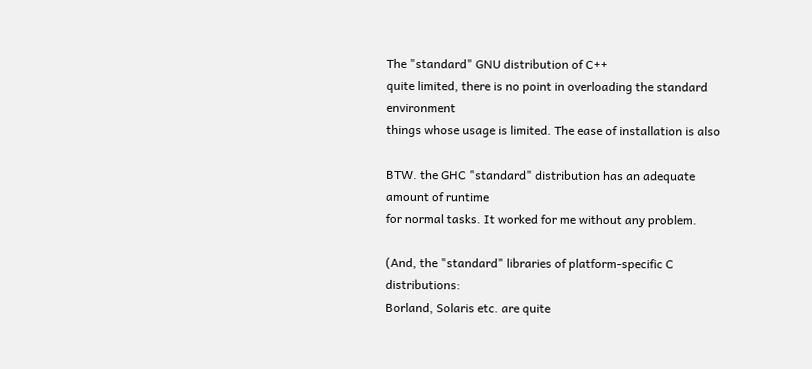The "standard" GNU distribution of C++
quite limited, there is no point in overloading the standard environment
things whose usage is limited. The ease of installation is also

BTW. the GHC "standard" distribution has an adequate amount of runtime
for normal tasks. It worked for me without any problem.

(And, the "standard" libraries of platform-specific C distributions:
Borland, Solaris etc. are quite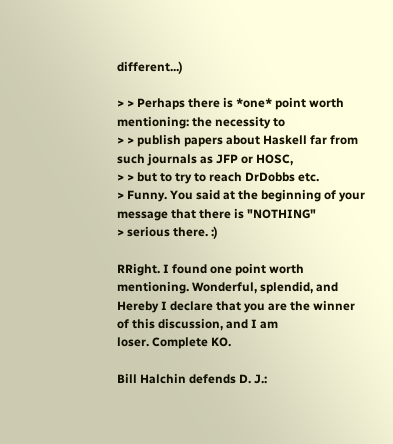different...)

> > Perhaps there is *one* point worth mentioning: the necessity to
> > publish papers about Haskell far from such journals as JFP or HOSC,
> > but to try to reach DrDobbs etc.
> Funny. You said at the beginning of your message that there is "NOTHING"
> serious there. :)

RRight. I found one point worth mentioning. Wonderful, splendid, and
Hereby I declare that you are the winner of this discussion, and I am
loser. Complete KO.

Bill Halchin defends D. J.: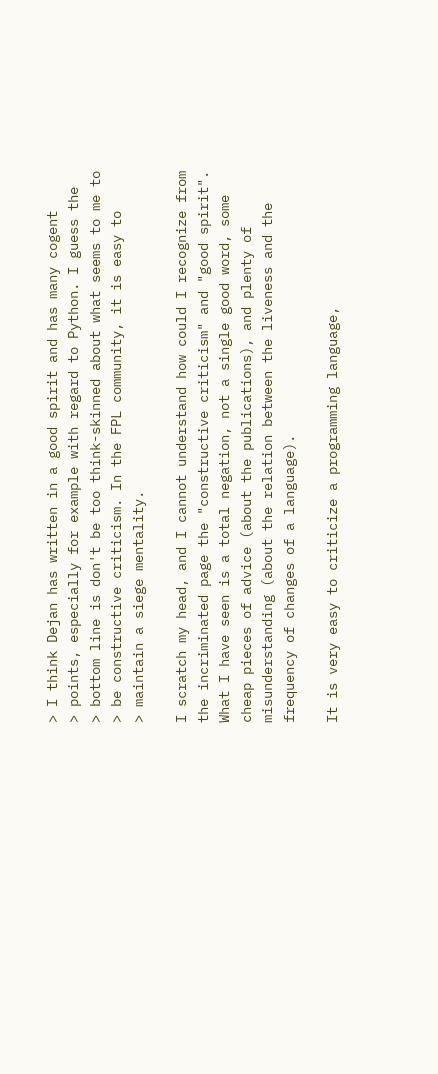> I think Dejan has written in a good spirit and has many cogent
> points, especially for example with regard to Python. I guess the
> bottom line is don't be too think-skinned about what seems to me to
> be constructive criticism. In the FPL community, it is easy to
> maintain a siege mentality.

I scratch my head, and I cannot understand how could I recognize from
the incriminated page the "constructive criticism" and "good spirit".
What I have seen is a total negation, not a single good word, some
cheap pieces of advice (about the publications), and plenty of
misunderstanding (about the relation between the liveness and the
frequency of changes of a language).

It is very easy to criticize a programming language,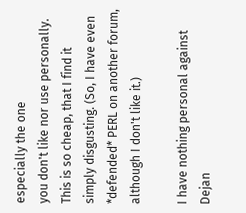especially the one
you don't like nor use personally. This is so cheap, that I find it
simply disgusting. (So, I have even *defended* PERL on another forum,
although I don't like it.)

I have nothing personal against Dejan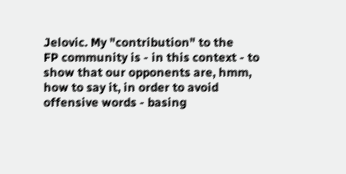Jelovic. My "contribution" to the
FP community is - in this context - to show that our opponents are, hmm,
how to say it, in order to avoid offensive words - basing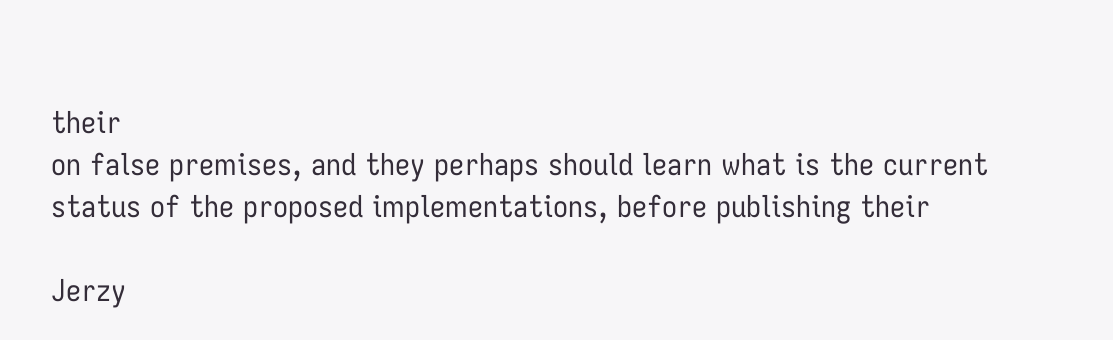their
on false premises, and they perhaps should learn what is the current
status of the proposed implementations, before publishing their

Jerzy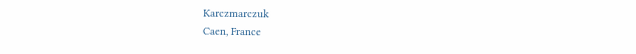Karczmarczuk
Caen, France